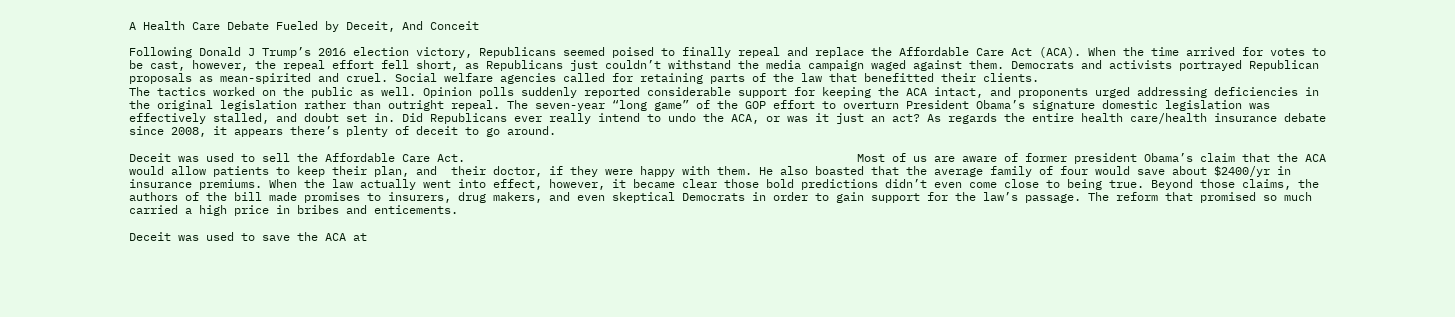A Health Care Debate Fueled by Deceit, And Conceit

Following Donald J Trump’s 2016 election victory, Republicans seemed poised to finally repeal and replace the Affordable Care Act (ACA). When the time arrived for votes to be cast, however, the repeal effort fell short, as Republicans just couldn’t withstand the media campaign waged against them. Democrats and activists portrayed Republican proposals as mean-spirited and cruel. Social welfare agencies called for retaining parts of the law that benefitted their clients.                                                                                   The tactics worked on the public as well. Opinion polls suddenly reported considerable support for keeping the ACA intact, and proponents urged addressing deficiencies in the original legislation rather than outright repeal. The seven-year “long game” of the GOP effort to overturn President Obama’s signature domestic legislation was effectively stalled, and doubt set in. Did Republicans ever really intend to undo the ACA, or was it just an act? As regards the entire health care/health insurance debate since 2008, it appears there’s plenty of deceit to go around.

Deceit was used to sell the Affordable Care Act.                                                        Most of us are aware of former president Obama’s claim that the ACA would allow patients to keep their plan, and  their doctor, if they were happy with them. He also boasted that the average family of four would save about $2400/yr in insurance premiums. When the law actually went into effect, however, it became clear those bold predictions didn’t even come close to being true. Beyond those claims, the authors of the bill made promises to insurers, drug makers, and even skeptical Democrats in order to gain support for the law’s passage. The reform that promised so much carried a high price in bribes and enticements.

Deceit was used to save the ACA at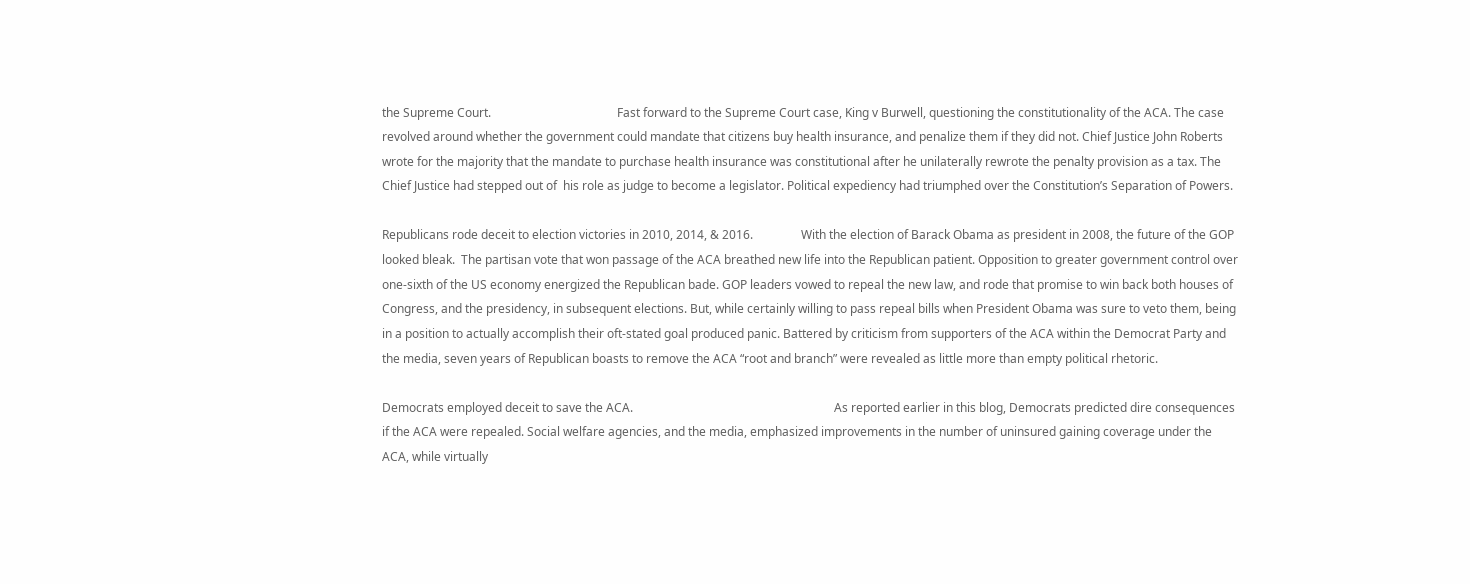the Supreme Court.                                          Fast forward to the Supreme Court case, King v Burwell, questioning the constitutionality of the ACA. The case revolved around whether the government could mandate that citizens buy health insurance, and penalize them if they did not. Chief Justice John Roberts wrote for the majority that the mandate to purchase health insurance was constitutional after he unilaterally rewrote the penalty provision as a tax. The Chief Justice had stepped out of  his role as judge to become a legislator. Political expediency had triumphed over the Constitution’s Separation of Powers.

Republicans rode deceit to election victories in 2010, 2014, & 2016.                With the election of Barack Obama as president in 2008, the future of the GOP looked bleak.  The partisan vote that won passage of the ACA breathed new life into the Republican patient. Opposition to greater government control over one-sixth of the US economy energized the Republican bade. GOP leaders vowed to repeal the new law, and rode that promise to win back both houses of Congress, and the presidency, in subsequent elections. But, while certainly willing to pass repeal bills when President Obama was sure to veto them, being in a position to actually accomplish their oft-stated goal produced panic. Battered by criticism from supporters of the ACA within the Democrat Party and the media, seven years of Republican boasts to remove the ACA “root and branch” were revealed as little more than empty political rhetoric.

Democrats employed deceit to save the ACA.                                                                   As reported earlier in this blog, Democrats predicted dire consequences  if the ACA were repealed. Social welfare agencies, and the media, emphasized improvements in the number of uninsured gaining coverage under the ACA, while virtually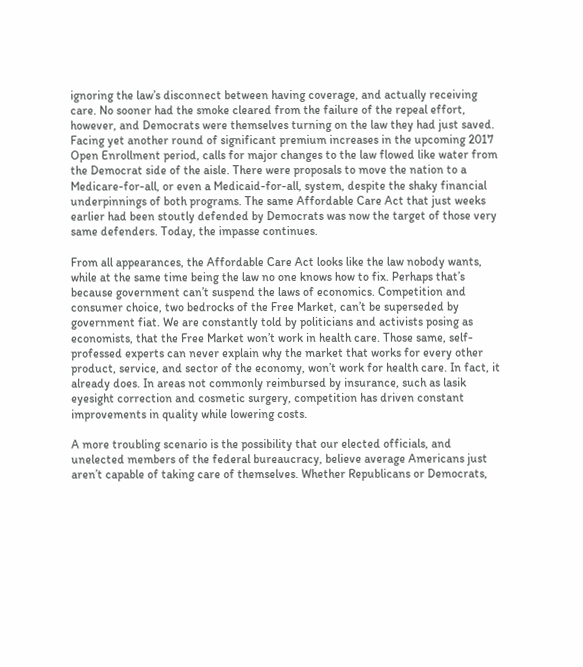ignoring the law’s disconnect between having coverage, and actually receiving care. No sooner had the smoke cleared from the failure of the repeal effort, however, and Democrats were themselves turning on the law they had just saved. Facing yet another round of significant premium increases in the upcoming 2017 Open Enrollment period, calls for major changes to the law flowed like water from the Democrat side of the aisle. There were proposals to move the nation to a Medicare-for-all, or even a Medicaid-for-all, system, despite the shaky financial underpinnings of both programs. The same Affordable Care Act that just weeks earlier had been stoutly defended by Democrats was now the target of those very same defenders. Today, the impasse continues.

From all appearances, the Affordable Care Act looks like the law nobody wants, while at the same time being the law no one knows how to fix. Perhaps that’s because government can’t suspend the laws of economics. Competition and consumer choice, two bedrocks of the Free Market, can’t be superseded by government fiat. We are constantly told by politicians and activists posing as economists, that the Free Market won’t work in health care. Those same, self-professed experts can never explain why the market that works for every other product, service, and sector of the economy, won’t work for health care. In fact, it already does. In areas not commonly reimbursed by insurance, such as lasik eyesight correction and cosmetic surgery, competition has driven constant improvements in quality while lowering costs.

A more troubling scenario is the possibility that our elected officials, and unelected members of the federal bureaucracy, believe average Americans just aren’t capable of taking care of themselves. Whether Republicans or Democrats,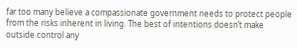far too many believe a compassionate government needs to protect people from the risks inherent in living. The best of intentions doesn’t make outside control any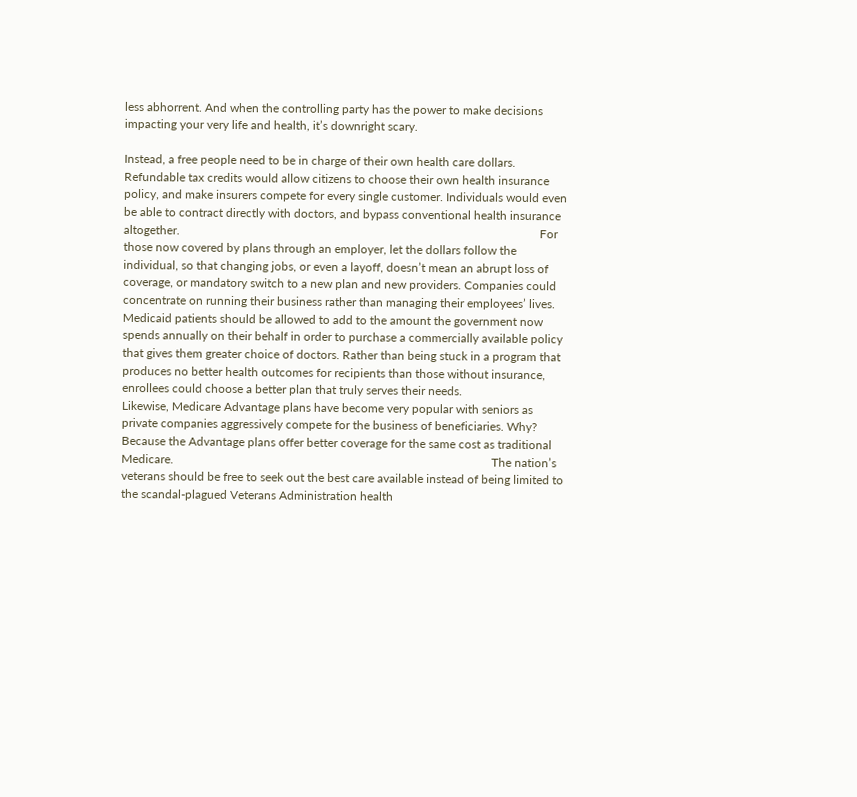less abhorrent. And when the controlling party has the power to make decisions impacting your very life and health, it’s downright scary.

Instead, a free people need to be in charge of their own health care dollars. Refundable tax credits would allow citizens to choose their own health insurance policy, and make insurers compete for every single customer. Individuals would even be able to contract directly with doctors, and bypass conventional health insurance altogether.                                                                                                                        For those now covered by plans through an employer, let the dollars follow the individual, so that changing jobs, or even a layoff, doesn’t mean an abrupt loss of coverage, or mandatory switch to a new plan and new providers. Companies could concentrate on running their business rather than managing their employees’ lives.                                                            Medicaid patients should be allowed to add to the amount the government now spends annually on their behalf in order to purchase a commercially available policy that gives them greater choice of doctors. Rather than being stuck in a program that produces no better health outcomes for recipients than those without insurance, enrollees could choose a better plan that truly serves their needs.                                                                     Likewise, Medicare Advantage plans have become very popular with seniors as private companies aggressively compete for the business of beneficiaries. Why? Because the Advantage plans offer better coverage for the same cost as traditional Medicare.                                                                                                          The nation’s veterans should be free to seek out the best care available instead of being limited to the scandal-plagued Veterans Administration health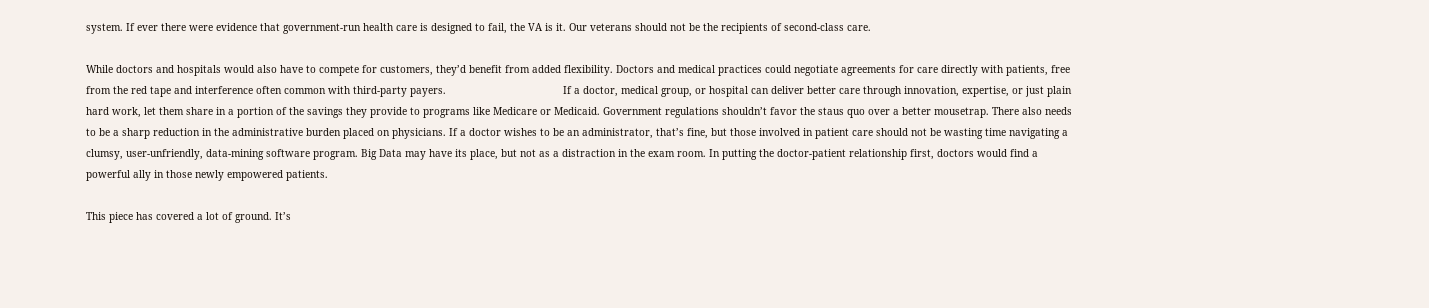system. If ever there were evidence that government-run health care is designed to fail, the VA is it. Our veterans should not be the recipients of second-class care.

While doctors and hospitals would also have to compete for customers, they’d benefit from added flexibility. Doctors and medical practices could negotiate agreements for care directly with patients, free from the red tape and interference often common with third-party payers.                                       If a doctor, medical group, or hospital can deliver better care through innovation, expertise, or just plain hard work, let them share in a portion of the savings they provide to programs like Medicare or Medicaid. Government regulations shouldn’t favor the staus quo over a better mousetrap. There also needs to be a sharp reduction in the administrative burden placed on physicians. If a doctor wishes to be an administrator, that’s fine, but those involved in patient care should not be wasting time navigating a clumsy, user-unfriendly, data-mining software program. Big Data may have its place, but not as a distraction in the exam room. In putting the doctor-patient relationship first, doctors would find a powerful ally in those newly empowered patients.

This piece has covered a lot of ground. It’s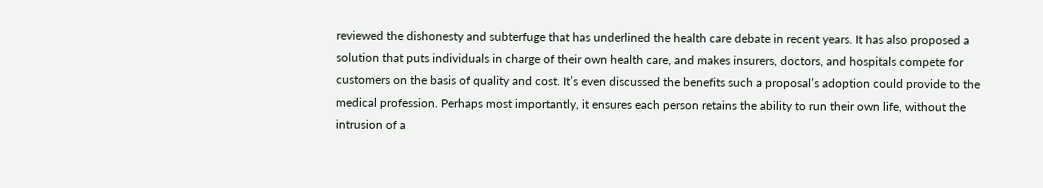reviewed the dishonesty and subterfuge that has underlined the health care debate in recent years. It has also proposed a solution that puts individuals in charge of their own health care, and makes insurers, doctors, and hospitals compete for customers on the basis of quality and cost. It’s even discussed the benefits such a proposal’s adoption could provide to the medical profession. Perhaps most importantly, it ensures each person retains the ability to run their own life, without the intrusion of a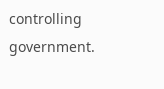controlling government.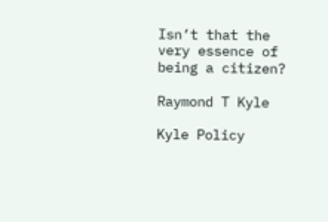Isn’t that the very essence of being a citizen?

Raymond T Kyle

Kyle Policy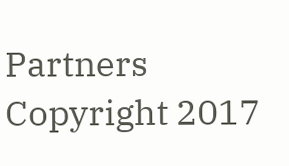Partners                                               Copyright 2017